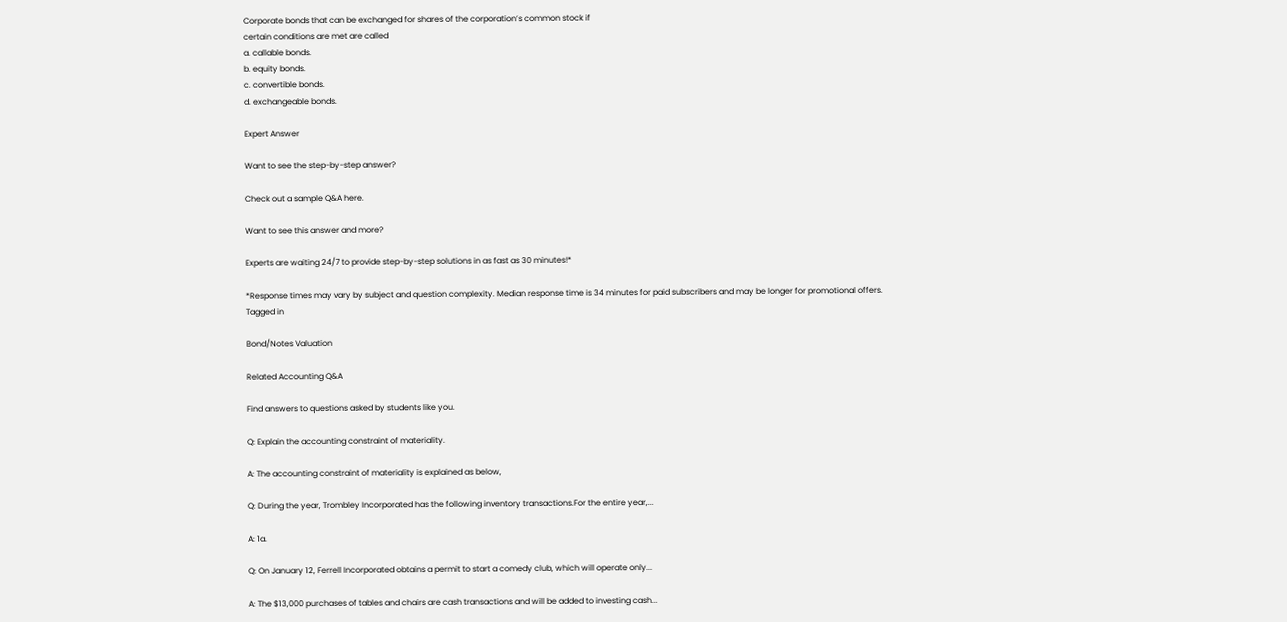Corporate bonds that can be exchanged for shares of the corporation’s common stock if
certain conditions are met are called
a. callable bonds.
b. equity bonds.
c. convertible bonds.
d. exchangeable bonds.

Expert Answer

Want to see the step-by-step answer?

Check out a sample Q&A here.

Want to see this answer and more?

Experts are waiting 24/7 to provide step-by-step solutions in as fast as 30 minutes!*

*Response times may vary by subject and question complexity. Median response time is 34 minutes for paid subscribers and may be longer for promotional offers.
Tagged in

Bond/Notes Valuation

Related Accounting Q&A

Find answers to questions asked by students like you.

Q: Explain the accounting constraint of materiality.

A: The accounting constraint of materiality is explained as below,

Q: During the year, Trombley Incorporated has the following inventory transactions.For the entire year,...

A: 1a.

Q: On January 12, Ferrell Incorporated obtains a permit to start a comedy club, which will operate only...

A: The $13,000 purchases of tables and chairs are cash transactions and will be added to investing cash...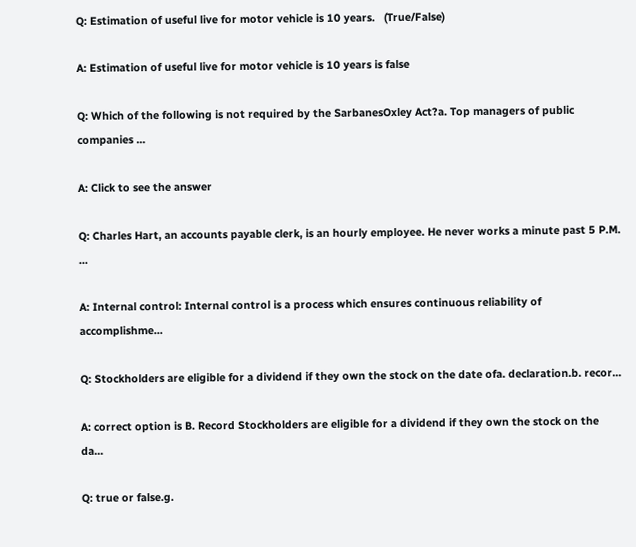Q: Estimation of useful live for motor vehicle is 10 years.   (True/False)

A: Estimation of useful live for motor vehicle is 10 years is false

Q: Which of the following is not required by the SarbanesOxley Act?a. Top managers of public companies ...

A: Click to see the answer

Q: Charles Hart, an accounts payable clerk, is an hourly employee. He never works a minute past 5 P.M. ...

A: Internal control: Internal control is a process which ensures continuous reliability of accomplishme...

Q: Stockholders are eligible for a dividend if they own the stock on the date ofa. declaration.b. recor...

A: correct option is B. Record Stockholders are eligible for a dividend if they own the stock on the da...

Q: true or false.g.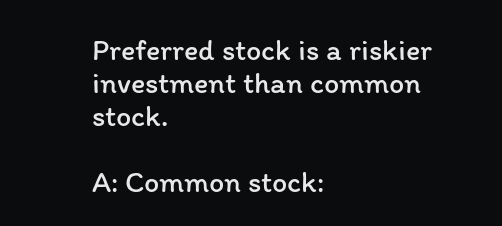Preferred stock is a riskier investment than common stock.

A: Common stock: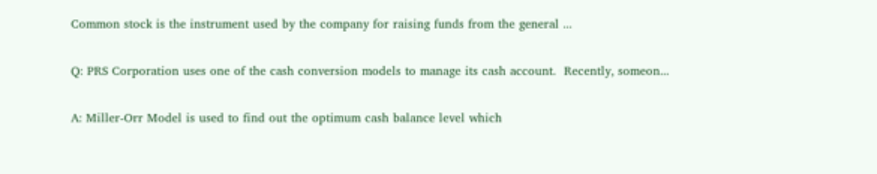Common stock is the instrument used by the company for raising funds from the general ...

Q: PRS Corporation uses one of the cash conversion models to manage its cash account.  Recently, someon...

A: Miller-Orr Model is used to find out the optimum cash balance level which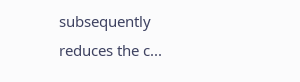subsequently reduces the c...